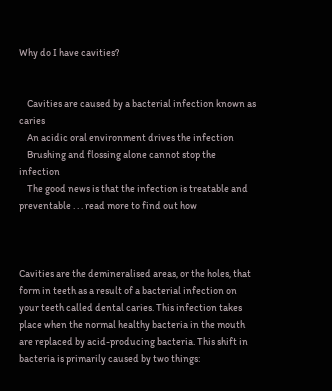Why do I have cavities?


    Cavities are caused by a bacterial infection known as caries
    An acidic oral environment drives the infection
    Brushing and flossing alone cannot stop the infection
    The good news is that the infection is treatable and preventable . . . read more to find out how



Cavities are the demineralised areas, or the holes, that form in teeth as a result of a bacterial infection on your teeth called dental caries. This infection takes place when the normal healthy bacteria in the mouth are replaced by acid-producing bacteria. This shift in bacteria is primarily caused by two things: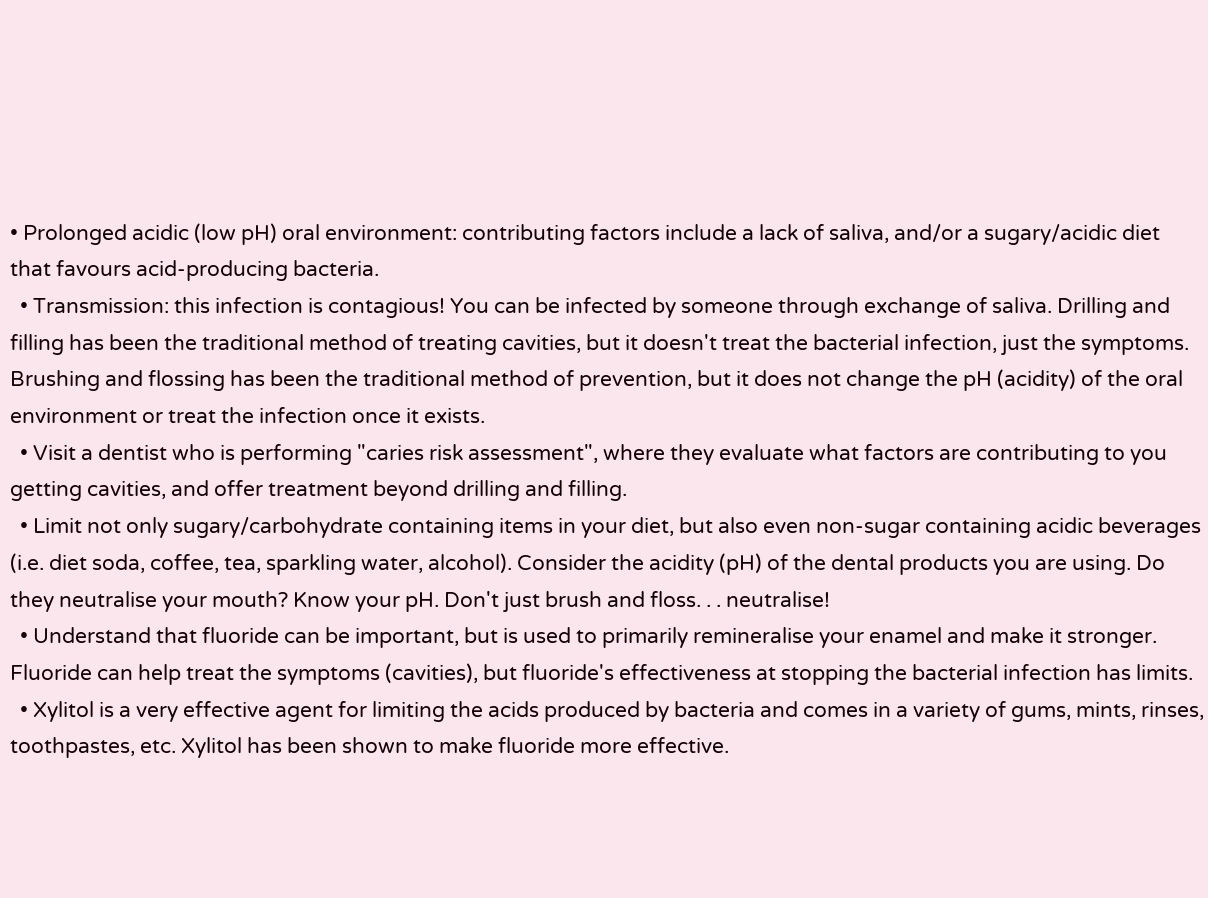• Prolonged acidic (low pH) oral environment: contributing factors include a lack of saliva, and/or a sugary/acidic diet that favours acid-producing bacteria.
  • Transmission: this infection is contagious! You can be infected by someone through exchange of saliva. Drilling and filling has been the traditional method of treating cavities, but it doesn't treat the bacterial infection, just the symptoms. Brushing and flossing has been the traditional method of prevention, but it does not change the pH (acidity) of the oral environment or treat the infection once it exists.
  • Visit a dentist who is performing "caries risk assessment", where they evaluate what factors are contributing to you getting cavities, and offer treatment beyond drilling and filling.
  • Limit not only sugary/carbohydrate containing items in your diet, but also even non-sugar containing acidic beverages (i.e. diet soda, coffee, tea, sparkling water, alcohol). Consider the acidity (pH) of the dental products you are using. Do they neutralise your mouth? Know your pH. Don't just brush and floss. . . neutralise!
  • Understand that fluoride can be important, but is used to primarily remineralise your enamel and make it stronger. Fluoride can help treat the symptoms (cavities), but fluoride's effectiveness at stopping the bacterial infection has limits.
  • Xylitol is a very effective agent for limiting the acids produced by bacteria and comes in a variety of gums, mints, rinses, toothpastes, etc. Xylitol has been shown to make fluoride more effective.